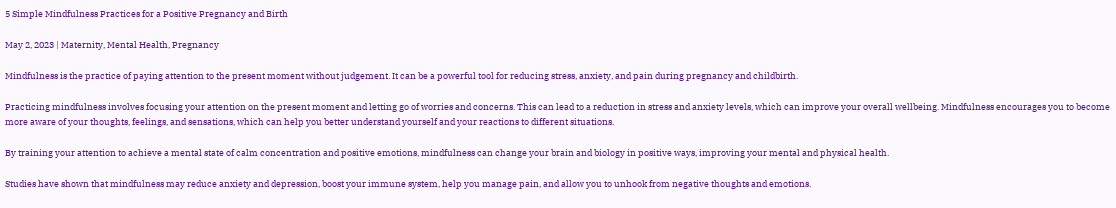5 Simple Mindfulness Practices for a Positive Pregnancy and Birth

May 2, 2023 | Maternity, Mental Health, Pregnancy

Mindfulness is the practice of paying attention to the present moment without judgement. It can be a powerful tool for reducing stress, anxiety, and pain during pregnancy and childbirth.

Practicing mindfulness involves focusing your attention on the present moment and letting go of worries and concerns. This can lead to a reduction in stress and anxiety levels, which can improve your overall wellbeing. Mindfulness encourages you to become more aware of your thoughts, feelings, and sensations, which can help you better understand yourself and your reactions to different situations.

By training your attention to achieve a mental state of calm concentration and positive emotions, mindfulness can change your brain and biology in positive ways, improving your mental and physical health.

Studies have shown that mindfulness may reduce anxiety and depression, boost your immune system, help you manage pain, and allow you to unhook from negative thoughts and emotions.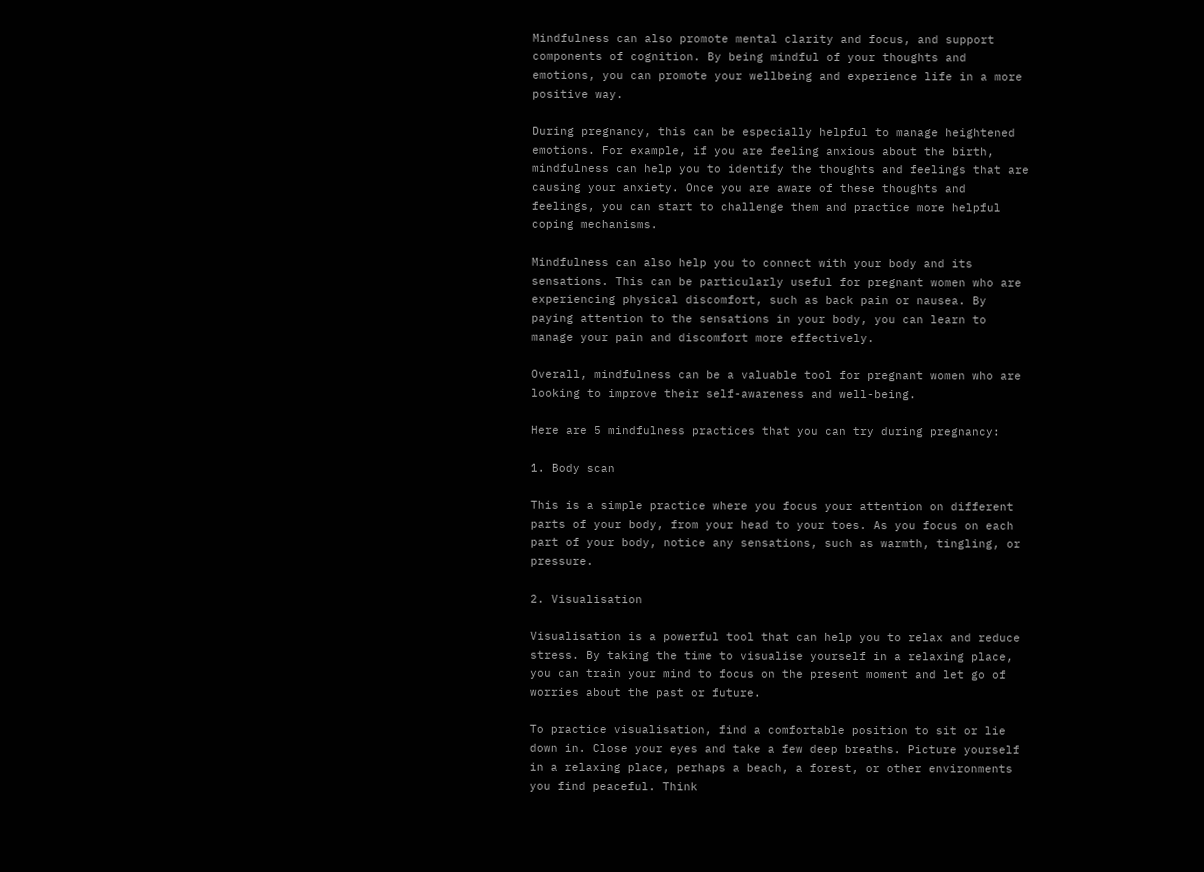Mindfulness can also promote mental clarity and focus, and support components of cognition. By being mindful of your thoughts and emotions, you can promote your wellbeing and experience life in a more positive way.

During pregnancy, this can be especially helpful to manage heightened emotions. For example, if you are feeling anxious about the birth, mindfulness can help you to identify the thoughts and feelings that are causing your anxiety. Once you are aware of these thoughts and feelings, you can start to challenge them and practice more helpful coping mechanisms.

Mindfulness can also help you to connect with your body and its sensations. This can be particularly useful for pregnant women who are experiencing physical discomfort, such as back pain or nausea. By paying attention to the sensations in your body, you can learn to manage your pain and discomfort more effectively.

Overall, mindfulness can be a valuable tool for pregnant women who are looking to improve their self-awareness and well-being.

Here are 5 mindfulness practices that you can try during pregnancy:

1. Body scan

This is a simple practice where you focus your attention on different parts of your body, from your head to your toes. As you focus on each part of your body, notice any sensations, such as warmth, tingling, or pressure.

2. Visualisation

Visualisation is a powerful tool that can help you to relax and reduce stress. By taking the time to visualise yourself in a relaxing place, you can train your mind to focus on the present moment and let go of worries about the past or future.

To practice visualisation, find a comfortable position to sit or lie down in. Close your eyes and take a few deep breaths. Picture yourself in a relaxing place, perhaps a beach, a forest, or other environments you find peaceful. Think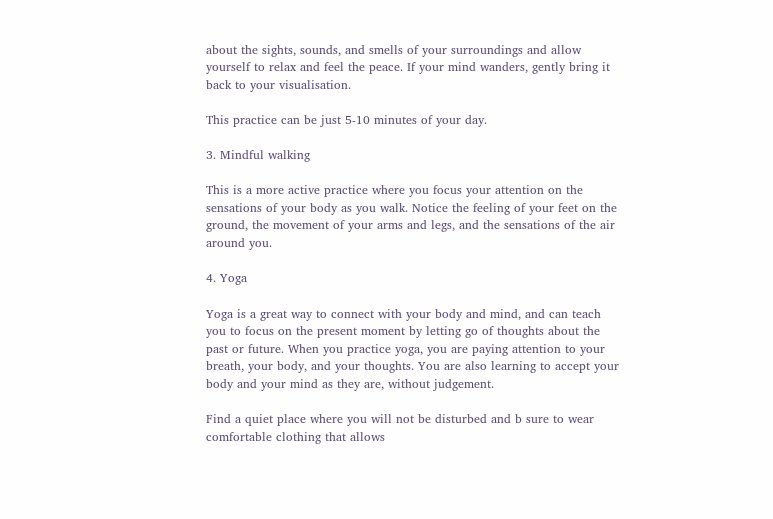about the sights, sounds, and smells of your surroundings and allow yourself to relax and feel the peace. If your mind wanders, gently bring it back to your visualisation.

This practice can be just 5-10 minutes of your day.

3. Mindful walking

This is a more active practice where you focus your attention on the sensations of your body as you walk. Notice the feeling of your feet on the ground, the movement of your arms and legs, and the sensations of the air around you.

4. Yoga

Yoga is a great way to connect with your body and mind, and can teach you to focus on the present moment by letting go of thoughts about the past or future. When you practice yoga, you are paying attention to your breath, your body, and your thoughts. You are also learning to accept your body and your mind as they are, without judgement.

Find a quiet place where you will not be disturbed and b sure to wear comfortable clothing that allows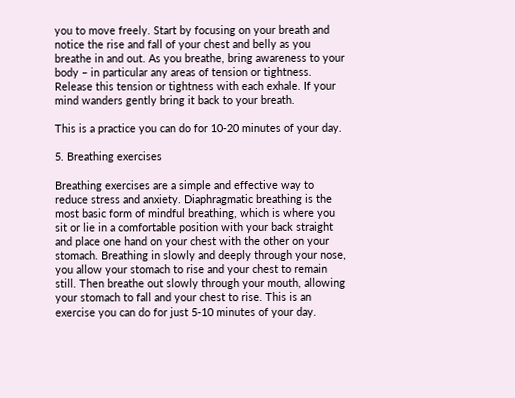you to move freely. Start by focusing on your breath and notice the rise and fall of your chest and belly as you breathe in and out. As you breathe, bring awareness to your body – in particular any areas of tension or tightness. Release this tension or tightness with each exhale. If your mind wanders gently bring it back to your breath.

This is a practice you can do for 10-20 minutes of your day.

5. Breathing exercises

Breathing exercises are a simple and effective way to reduce stress and anxiety. Diaphragmatic breathing is the most basic form of mindful breathing, which is where you sit or lie in a comfortable position with your back straight and place one hand on your chest with the other on your stomach. Breathing in slowly and deeply through your nose, you allow your stomach to rise and your chest to remain still. Then breathe out slowly through your mouth, allowing your stomach to fall and your chest to rise. This is an exercise you can do for just 5-10 minutes of your day.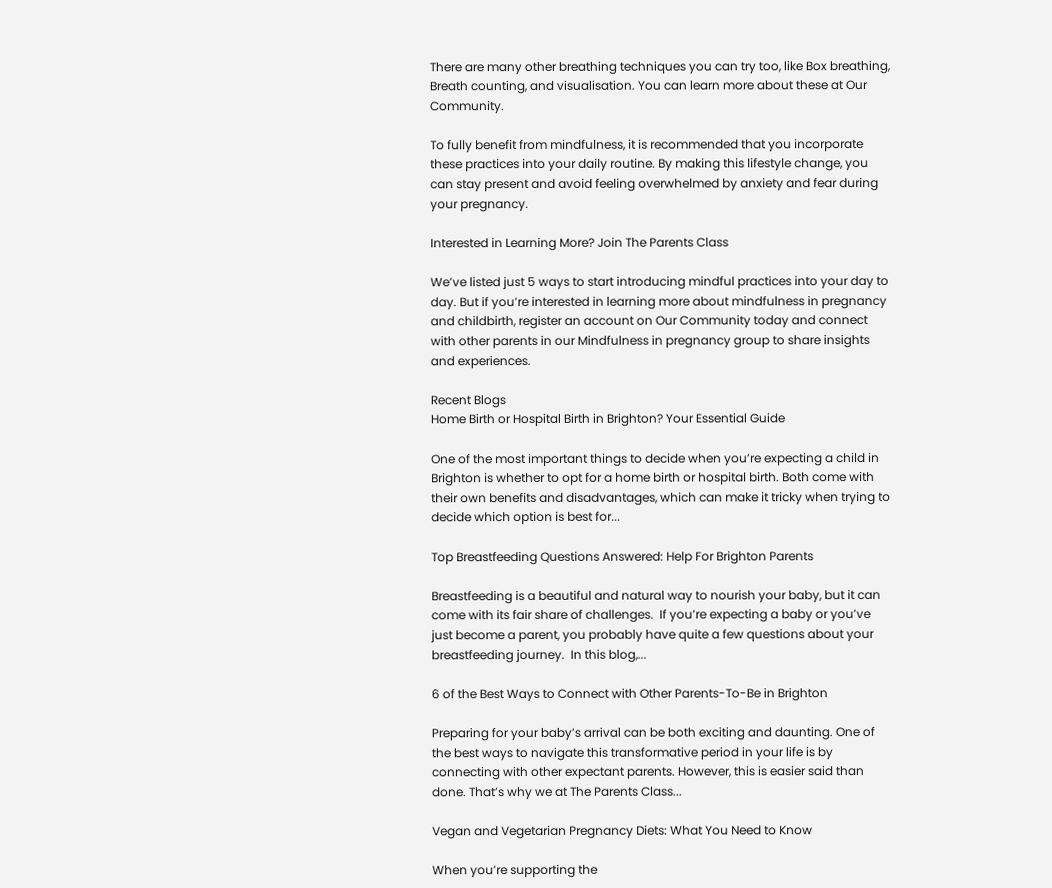There are many other breathing techniques you can try too, like Box breathing, Breath counting, and visualisation. You can learn more about these at Our Community.

To fully benefit from mindfulness, it is recommended that you incorporate these practices into your daily routine. By making this lifestyle change, you can stay present and avoid feeling overwhelmed by anxiety and fear during your pregnancy.

Interested in Learning More? Join The Parents Class

We’ve listed just 5 ways to start introducing mindful practices into your day to day. But if you’re interested in learning more about mindfulness in pregnancy and childbirth, register an account on Our Community today and connect with other parents in our Mindfulness in pregnancy group to share insights and experiences.

Recent Blogs
Home Birth or Hospital Birth in Brighton? Your Essential Guide

One of the most important things to decide when you’re expecting a child in Brighton is whether to opt for a home birth or hospital birth. Both come with their own benefits and disadvantages, which can make it tricky when trying to decide which option is best for...

Top Breastfeeding Questions Answered: Help For Brighton Parents

Breastfeeding is a beautiful and natural way to nourish your baby, but it can come with its fair share of challenges.  If you’re expecting a baby or you’ve just become a parent, you probably have quite a few questions about your breastfeeding journey.  In this blog,...

6 of the Best Ways to Connect with Other Parents-To-Be in Brighton

Preparing for your baby’s arrival can be both exciting and daunting. One of the best ways to navigate this transformative period in your life is by connecting with other expectant parents. However, this is easier said than done. That’s why we at The Parents Class...

Vegan and Vegetarian Pregnancy Diets: What You Need to Know

When you’re supporting the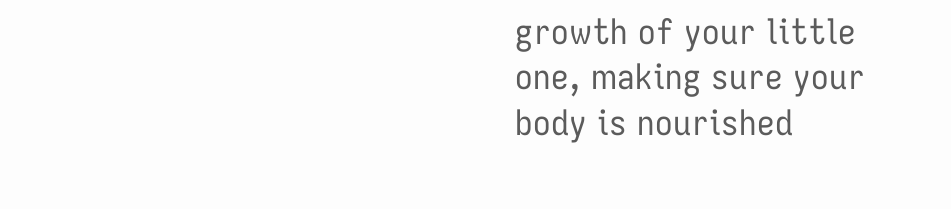growth of your little one, making sure your body is nourished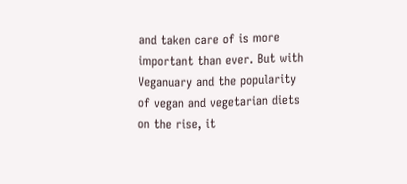and taken care of is more important than ever. But with Veganuary and the popularity of vegan and vegetarian diets on the rise, it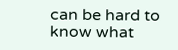can be hard to know what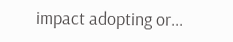impact adopting or...